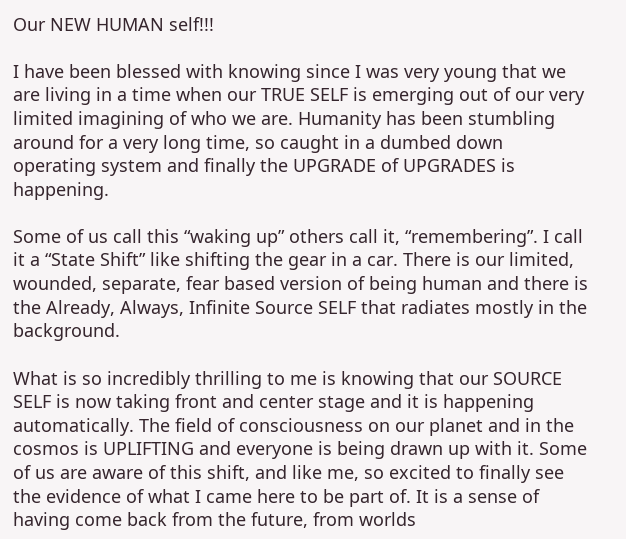Our NEW HUMAN self!!!

I have been blessed with knowing since I was very young that we are living in a time when our TRUE SELF is emerging out of our very limited imagining of who we are. Humanity has been stumbling around for a very long time, so caught in a dumbed down operating system and finally the UPGRADE of UPGRADES is happening.

Some of us call this “waking up” others call it, “remembering”. I call it a “State Shift” like shifting the gear in a car. There is our limited, wounded, separate, fear based version of being human and there is the Already, Always, Infinite Source SELF that radiates mostly in the background.

What is so incredibly thrilling to me is knowing that our SOURCE SELF is now taking front and center stage and it is happening automatically. The field of consciousness on our planet and in the cosmos is UPLIFTING and everyone is being drawn up with it. Some of us are aware of this shift, and like me, so excited to finally see the evidence of what I came here to be part of. It is a sense of having come back from the future, from worlds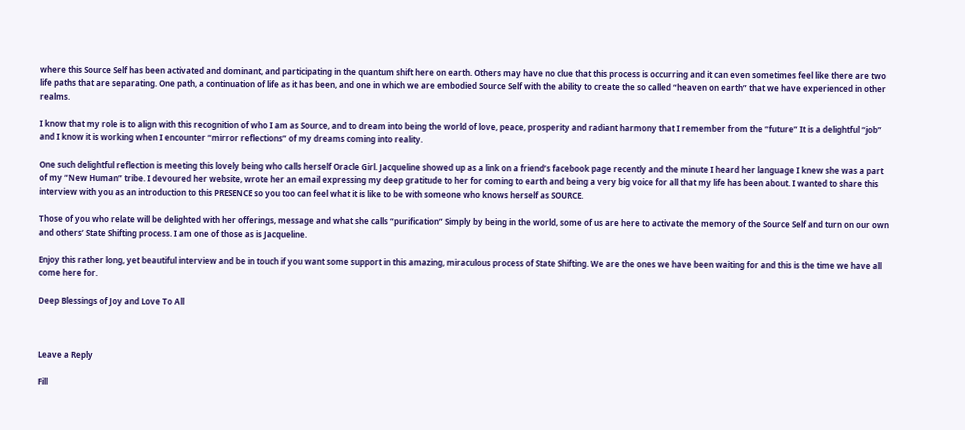where this Source Self has been activated and dominant, and participating in the quantum shift here on earth. Others may have no clue that this process is occurring and it can even sometimes feel like there are two life paths that are separating. One path, a continuation of life as it has been, and one in which we are embodied Source Self with the ability to create the so called “heaven on earth” that we have experienced in other realms.

I know that my role is to align with this recognition of who I am as Source, and to dream into being the world of love, peace, prosperity and radiant harmony that I remember from the “future” It is a delightful “job” and I know it is working when I encounter “mirror reflections” of my dreams coming into reality.

One such delightful reflection is meeting this lovely being who calls herself Oracle Girl. Jacqueline showed up as a link on a friend’s facebook page recently and the minute I heard her language I knew she was a part of my “New Human” tribe. I devoured her website, wrote her an email expressing my deep gratitude to her for coming to earth and being a very big voice for all that my life has been about. I wanted to share this interview with you as an introduction to this PRESENCE so you too can feel what it is like to be with someone who knows herself as SOURCE.

Those of you who relate will be delighted with her offerings, message and what she calls “purification” Simply by being in the world, some of us are here to activate the memory of the Source Self and turn on our own and others’ State Shifting process. I am one of those as is Jacqueline.

Enjoy this rather long, yet beautiful interview and be in touch if you want some support in this amazing, miraculous process of State Shifting. We are the ones we have been waiting for and this is the time we have all come here for.

Deep Blessings of Joy and Love To All



Leave a Reply

Fill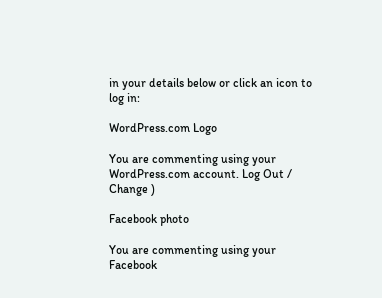in your details below or click an icon to log in:

WordPress.com Logo

You are commenting using your WordPress.com account. Log Out /  Change )

Facebook photo

You are commenting using your Facebook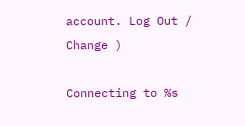account. Log Out /  Change )

Connecting to %s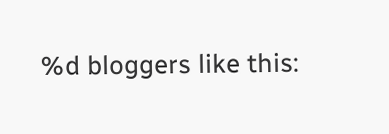%d bloggers like this: